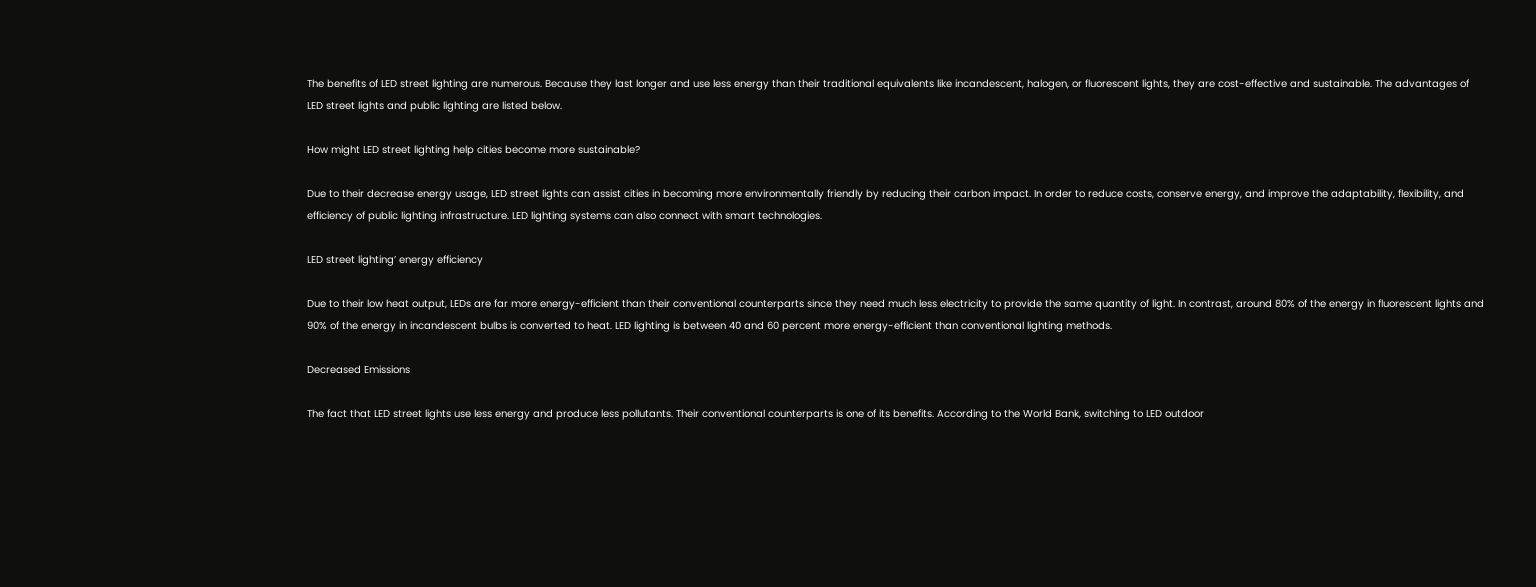The benefits of LED street lighting are numerous. Because they last longer and use less energy than their traditional equivalents like incandescent, halogen, or fluorescent lights, they are cost-effective and sustainable. The advantages of LED street lights and public lighting are listed below.

How might LED street lighting help cities become more sustainable?

Due to their decrease energy usage, LED street lights can assist cities in becoming more environmentally friendly by reducing their carbon impact. In order to reduce costs, conserve energy, and improve the adaptability, flexibility, and efficiency of public lighting infrastructure. LED lighting systems can also connect with smart technologies.

LED street lighting’ energy efficiency

Due to their low heat output, LEDs are far more energy-efficient than their conventional counterparts since they need much less electricity to provide the same quantity of light. In contrast, around 80% of the energy in fluorescent lights and 90% of the energy in incandescent bulbs is converted to heat. LED lighting is between 40 and 60 percent more energy-efficient than conventional lighting methods.

Decreased Emissions

The fact that LED street lights use less energy and produce less pollutants. Their conventional counterparts is one of its benefits. According to the World Bank, switching to LED outdoor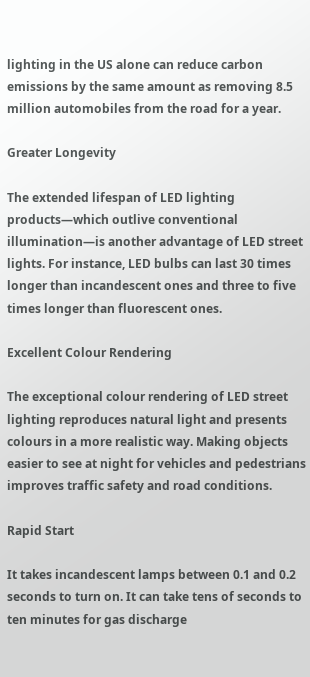lighting in the US alone can reduce carbon emissions by the same amount as removing 8.5 million automobiles from the road for a year.

Greater Longevity

The extended lifespan of LED lighting products—which outlive conventional illumination—is another advantage of LED street lights. For instance, LED bulbs can last 30 times longer than incandescent ones and three to five times longer than fluorescent ones.

Excellent Colour Rendering

The exceptional colour rendering of LED street lighting reproduces natural light and presents colours in a more realistic way. Making objects easier to see at night for vehicles and pedestrians improves traffic safety and road conditions.

Rapid Start

It takes incandescent lamps between 0.1 and 0.2 seconds to turn on. It can take tens of seconds to ten minutes for gas discharge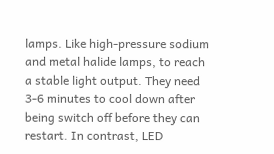lamps. Like high-pressure sodium and metal halide lamps, to reach a stable light output. They need 3-6 minutes to cool down after being switch off before they can restart. In contrast, LED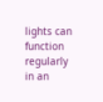lights can function regularly in an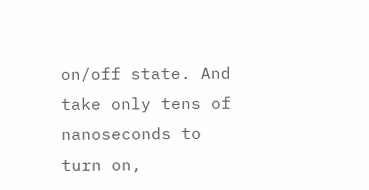on/off state. And take only tens of nanoseconds to turn on,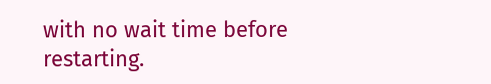with no wait time before restarting.